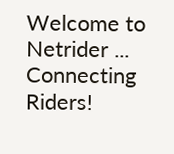Welcome to Netrider ... Connecting Riders!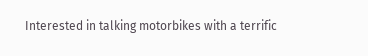Interested in talking motorbikes with a terrific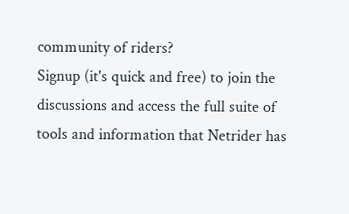community of riders?
Signup (it's quick and free) to join the discussions and access the full suite of tools and information that Netrider has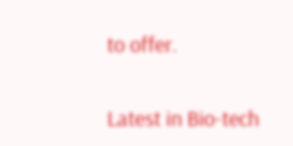to offer.

Latest in Bio-tech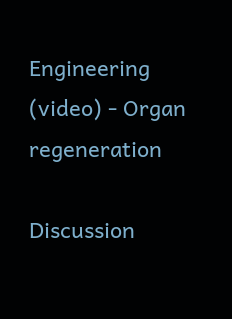Engineering (video) - Organ regeneration

Discussion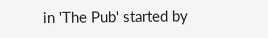in 'The Pub' started by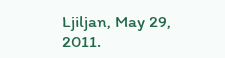Ljiljan, May 29, 2011.